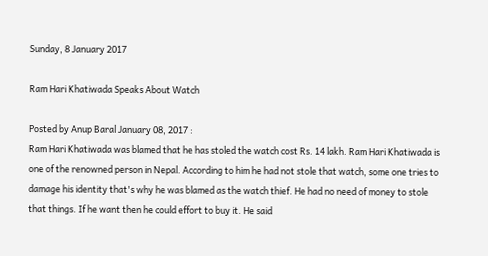Sunday, 8 January 2017

Ram Hari Khatiwada Speaks About Watch

Posted by Anup Baral January 08, 2017 :
Ram Hari Khatiwada was blamed that he has stoled the watch cost Rs. 14 lakh. Ram Hari Khatiwada is one of the renowned person in Nepal. According to him he had not stole that watch, some one tries to damage his identity that's why he was blamed as the watch thief. He had no need of money to stole that things. If he want then he could effort to buy it. He said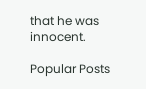that he was innocent.

Popular Posts